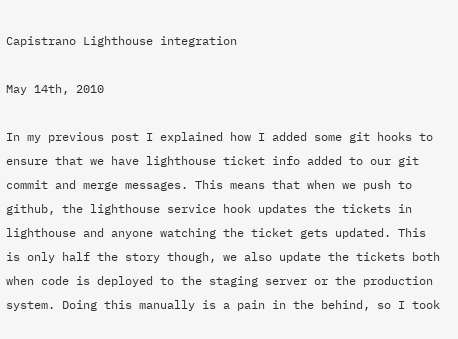Capistrano Lighthouse integration

May 14th, 2010

In my previous post I explained how I added some git hooks to ensure that we have lighthouse ticket info added to our git commit and merge messages. This means that when we push to github, the lighthouse service hook updates the tickets in lighthouse and anyone watching the ticket gets updated. This is only half the story though, we also update the tickets both when code is deployed to the staging server or the production system. Doing this manually is a pain in the behind, so I took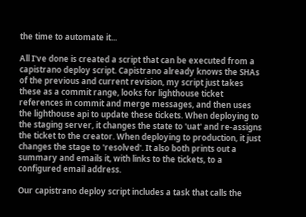the time to automate it...

All I've done is created a script that can be executed from a capistrano deploy script. Capistrano already knows the SHAs of the previous and current revision, my script just takes these as a commit range, looks for lighthouse ticket references in commit and merge messages, and then uses the lighthouse api to update these tickets. When deploying to the staging server, it changes the state to 'uat' and re-assigns the ticket to the creator. When deploying to production, it just changes the stage to 'resolved'. It also both prints out a summary and emails it, with links to the tickets, to a configured email address.

Our capistrano deploy script includes a task that calls the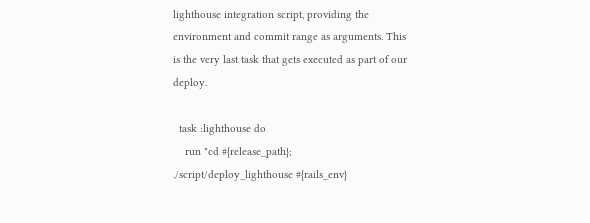lighthouse integration script, providing the environment and commit range as arguments. This is the very last task that gets executed as part of our deploy.

  task :lighthouse do
    run "cd #{release_path}; ./script/deploy_lighthouse #{rails_env}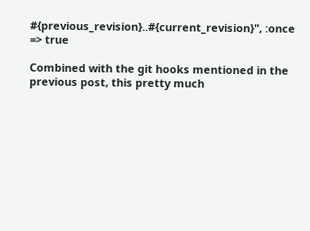#{previous_revision}..#{current_revision}", :once => true

Combined with the git hooks mentioned in the previous post, this pretty much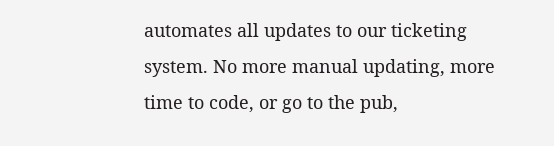automates all updates to our ticketing system. No more manual updating, more time to code, or go to the pub,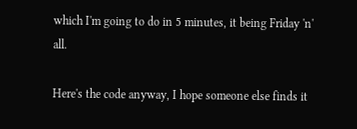which I'm going to do in 5 minutes, it being Friday 'n' all.

Here's the code anyway, I hope someone else finds it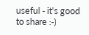useful - it's good to share :-)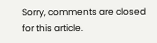Sorry, comments are closed for this article.